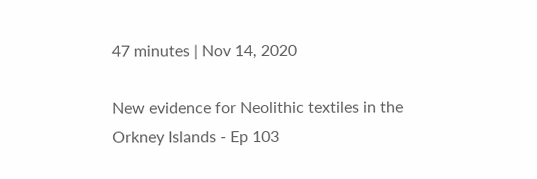47 minutes | Nov 14, 2020

New evidence for Neolithic textiles in the Orkney Islands - Ep 103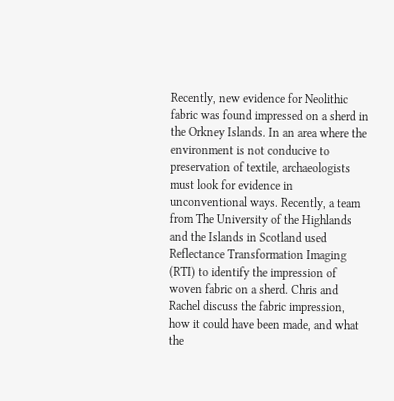Recently, new evidence for Neolithic fabric was found impressed on a sherd in the Orkney Islands. In an area where the environment is not conducive to preservation of textile, archaeologists must look for evidence in unconventional ways. Recently, a team from The University of the Highlands and the Islands in Scotland used Reflectance Transformation Imaging (RTI) to identify the impression of woven fabric on a sherd. Chris and Rachel discuss the fabric impression, how it could have been made, and what the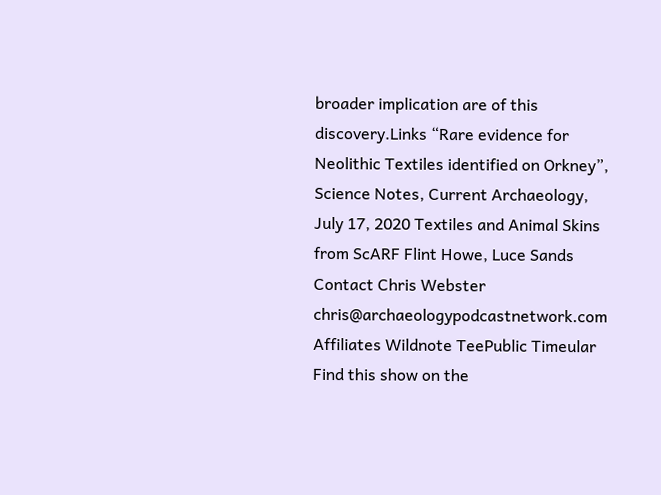broader implication are of this discovery.Links “Rare evidence for Neolithic Textiles identified on Orkney”, Science Notes, Current Archaeology, July 17, 2020 Textiles and Animal Skins from ScARF Flint Howe, Luce Sands Contact Chris Webster chris@archaeologypodcastnetwork.com Affiliates Wildnote TeePublic Timeular Find this show on the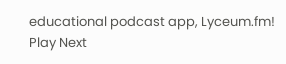educational podcast app, Lyceum.fm!
Play Next